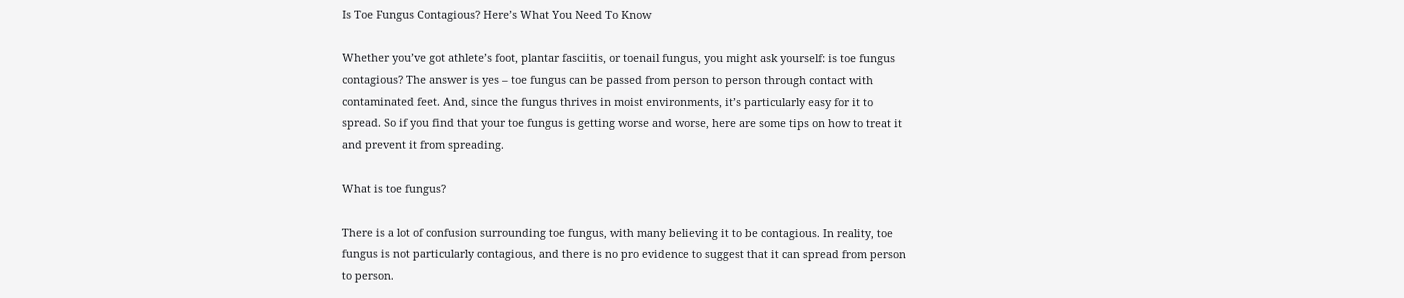Is Toe Fungus Contagious? Here’s What You Need To Know

Whether you’ve got athlete’s foot, plantar fasciitis, or toenail fungus, you might ask yourself: is toe fungus contagious? The answer is yes – toe fungus can be passed from person to person through contact with contaminated feet. And, since the fungus thrives in moist environments, it’s particularly easy for it to spread. So if you find that your toe fungus is getting worse and worse, here are some tips on how to treat it and prevent it from spreading.

What is toe fungus?

There is a lot of confusion surrounding toe fungus, with many believing it to be contagious. In reality, toe fungus is not particularly contagious, and there is no pro evidence to suggest that it can spread from person to person.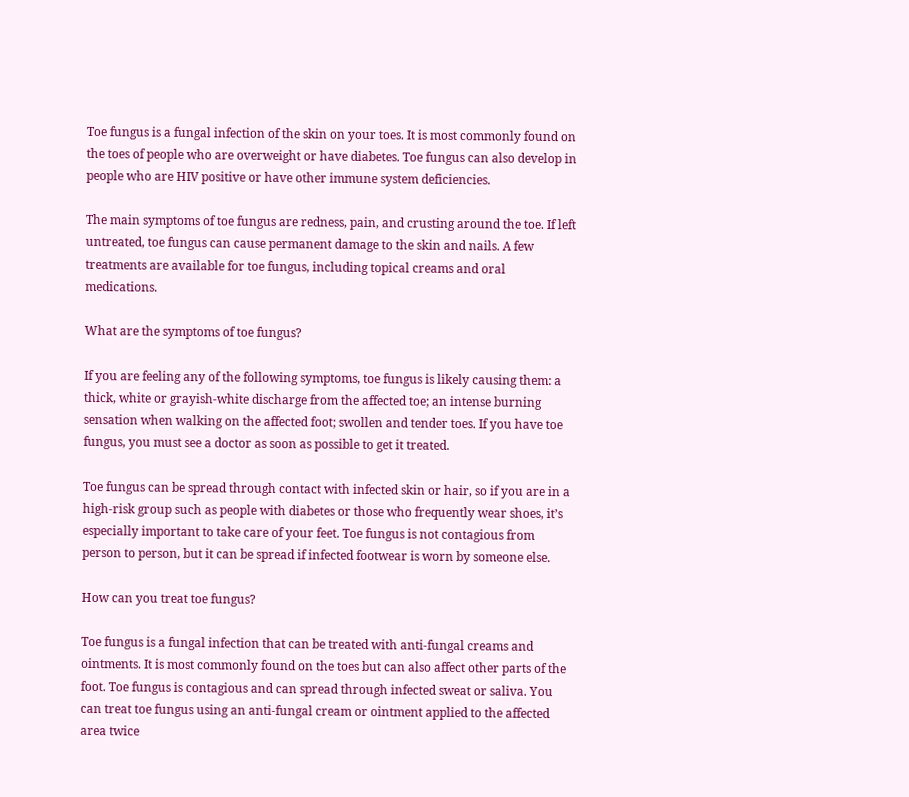Toe fungus is a fungal infection of the skin on your toes. It is most commonly found on the toes of people who are overweight or have diabetes. Toe fungus can also develop in people who are HIV positive or have other immune system deficiencies.

The main symptoms of toe fungus are redness, pain, and crusting around the toe. If left untreated, toe fungus can cause permanent damage to the skin and nails. A few treatments are available for toe fungus, including topical creams and oral medications.

What are the symptoms of toe fungus?

If you are feeling any of the following symptoms, toe fungus is likely causing them: a thick, white or grayish-white discharge from the affected toe; an intense burning sensation when walking on the affected foot; swollen and tender toes. If you have toe fungus, you must see a doctor as soon as possible to get it treated.

Toe fungus can be spread through contact with infected skin or hair, so if you are in a high-risk group such as people with diabetes or those who frequently wear shoes, it’s especially important to take care of your feet. Toe fungus is not contagious from person to person, but it can be spread if infected footwear is worn by someone else.

How can you treat toe fungus?

Toe fungus is a fungal infection that can be treated with anti-fungal creams and ointments. It is most commonly found on the toes but can also affect other parts of the foot. Toe fungus is contagious and can spread through infected sweat or saliva. You can treat toe fungus using an anti-fungal cream or ointment applied to the affected area twice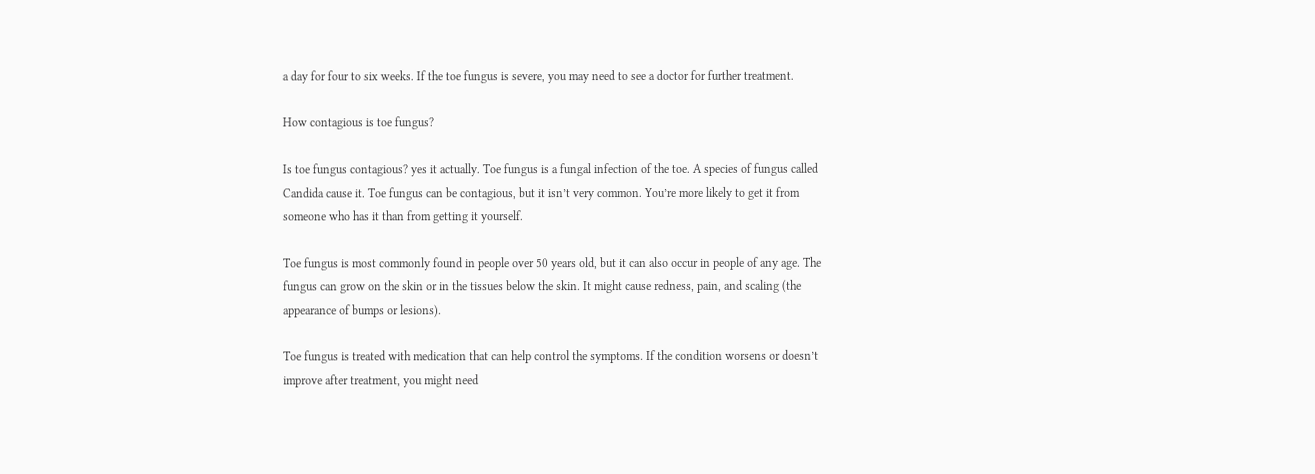a day for four to six weeks. If the toe fungus is severe, you may need to see a doctor for further treatment.

How contagious is toe fungus?

Is toe fungus contagious? yes it actually. Toe fungus is a fungal infection of the toe. A species of fungus called Candida cause it. Toe fungus can be contagious, but it isn’t very common. You’re more likely to get it from someone who has it than from getting it yourself.

Toe fungus is most commonly found in people over 50 years old, but it can also occur in people of any age. The fungus can grow on the skin or in the tissues below the skin. It might cause redness, pain, and scaling (the appearance of bumps or lesions).

Toe fungus is treated with medication that can help control the symptoms. If the condition worsens or doesn’t improve after treatment, you might need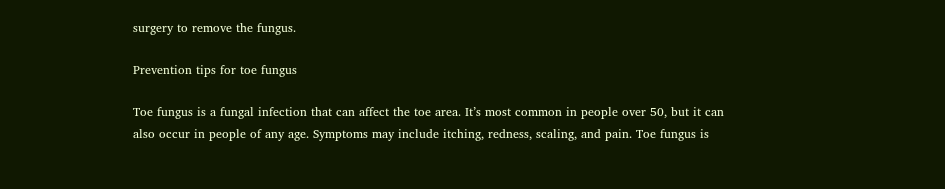surgery to remove the fungus.

Prevention tips for toe fungus

Toe fungus is a fungal infection that can affect the toe area. It’s most common in people over 50, but it can also occur in people of any age. Symptoms may include itching, redness, scaling, and pain. Toe fungus is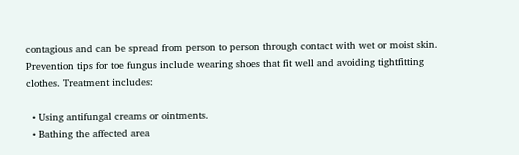contagious and can be spread from person to person through contact with wet or moist skin. Prevention tips for toe fungus include wearing shoes that fit well and avoiding tightfitting clothes. Treatment includes:

  • Using antifungal creams or ointments.
  • Bathing the affected area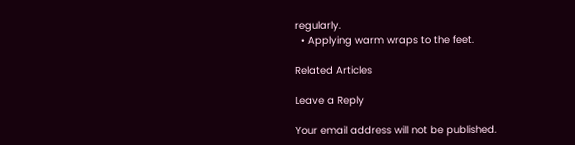regularly.
  • Applying warm wraps to the feet.

Related Articles

Leave a Reply

Your email address will not be published.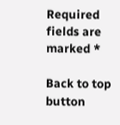Required fields are marked *

Back to top button